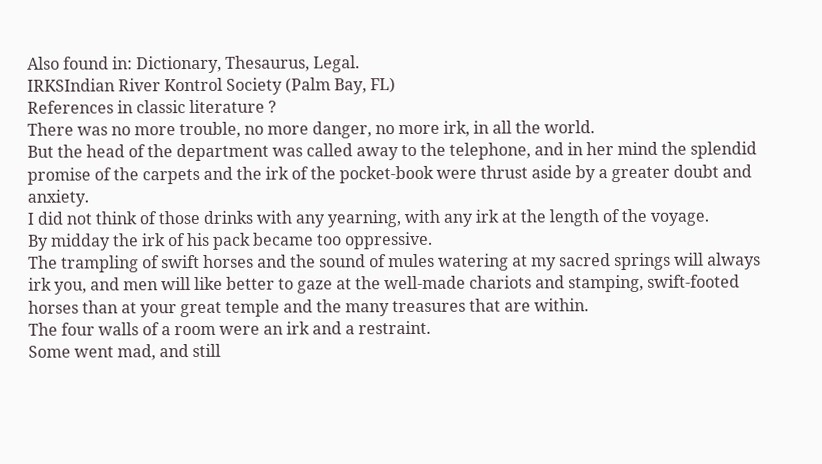Also found in: Dictionary, Thesaurus, Legal.
IRKSIndian River Kontrol Society (Palm Bay, FL)
References in classic literature ?
There was no more trouble, no more danger, no more irk, in all the world.
But the head of the department was called away to the telephone, and in her mind the splendid promise of the carpets and the irk of the pocket-book were thrust aside by a greater doubt and anxiety.
I did not think of those drinks with any yearning, with any irk at the length of the voyage.
By midday the irk of his pack became too oppressive.
The trampling of swift horses and the sound of mules watering at my sacred springs will always irk you, and men will like better to gaze at the well-made chariots and stamping, swift-footed horses than at your great temple and the many treasures that are within.
The four walls of a room were an irk and a restraint.
Some went mad, and still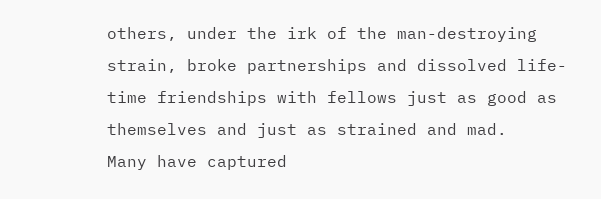others, under the irk of the man-destroying strain, broke partnerships and dissolved life-time friendships with fellows just as good as themselves and just as strained and mad.
Many have captured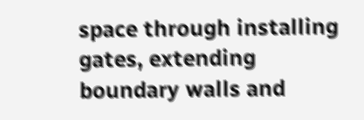space through installing gates, extending boundary walls and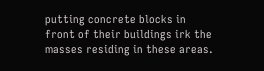putting concrete blocks in front of their buildings irk the masses residing in these areas.